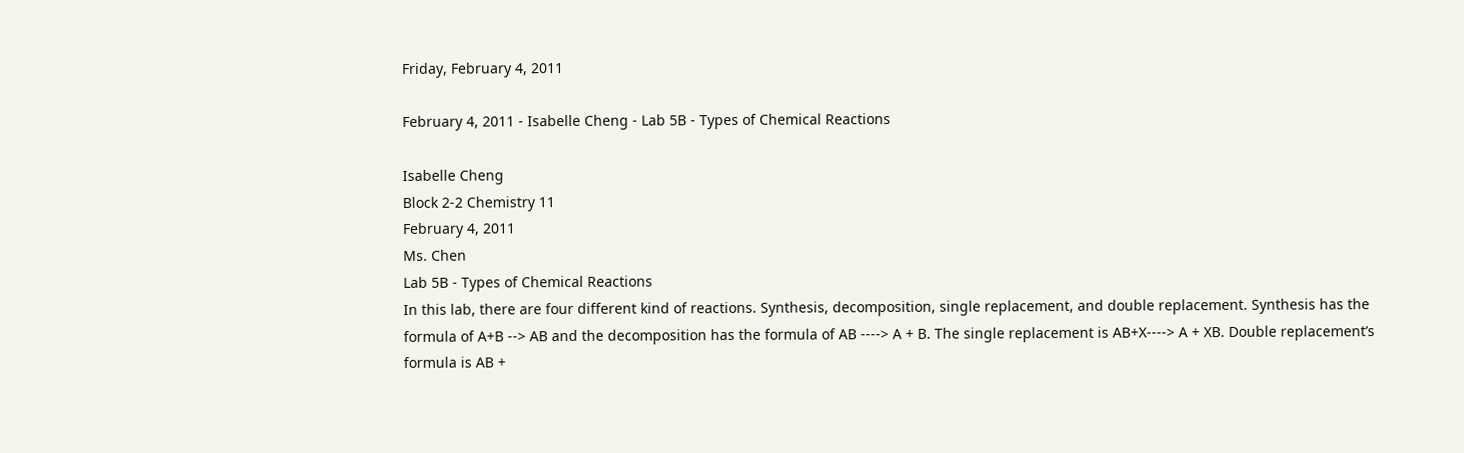Friday, February 4, 2011

February 4, 2011 - Isabelle Cheng - Lab 5B - Types of Chemical Reactions

Isabelle Cheng
Block 2-2 Chemistry 11
February 4, 2011
Ms. Chen
Lab 5B - Types of Chemical Reactions
In this lab, there are four different kind of reactions. Synthesis, decomposition, single replacement, and double replacement. Synthesis has the formula of A+B --> AB and the decomposition has the formula of AB ----> A + B. The single replacement is AB+X----> A + XB. Double replacement’s formula is AB +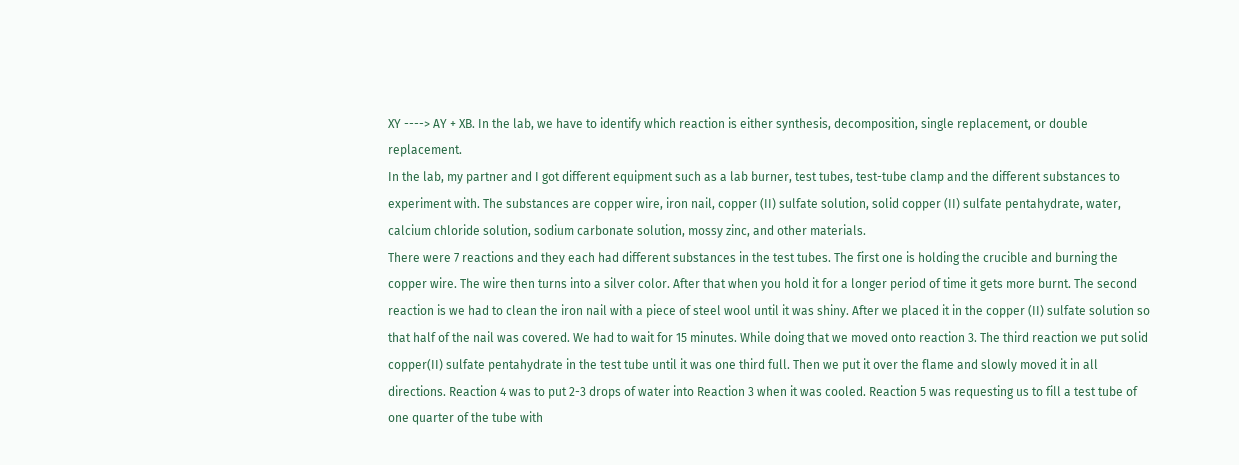XY ----> AY + XB. In the lab, we have to identify which reaction is either synthesis, decomposition, single replacement, or double replacement.
In the lab, my partner and I got different equipment such as a lab burner, test tubes, test-tube clamp and the different substances to experiment with. The substances are copper wire, iron nail, copper (II) sulfate solution, solid copper (II) sulfate pentahydrate, water, calcium chloride solution, sodium carbonate solution, mossy zinc, and other materials.
There were 7 reactions and they each had different substances in the test tubes. The first one is holding the crucible and burning the copper wire. The wire then turns into a silver color. After that when you hold it for a longer period of time it gets more burnt. The second reaction is we had to clean the iron nail with a piece of steel wool until it was shiny. After we placed it in the copper (II) sulfate solution so that half of the nail was covered. We had to wait for 15 minutes. While doing that we moved onto reaction 3. The third reaction we put solid copper(II) sulfate pentahydrate in the test tube until it was one third full. Then we put it over the flame and slowly moved it in all directions. Reaction 4 was to put 2-3 drops of water into Reaction 3 when it was cooled. Reaction 5 was requesting us to fill a test tube of one quarter of the tube with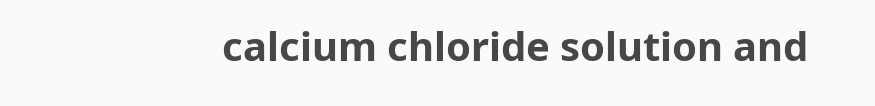calcium chloride solution and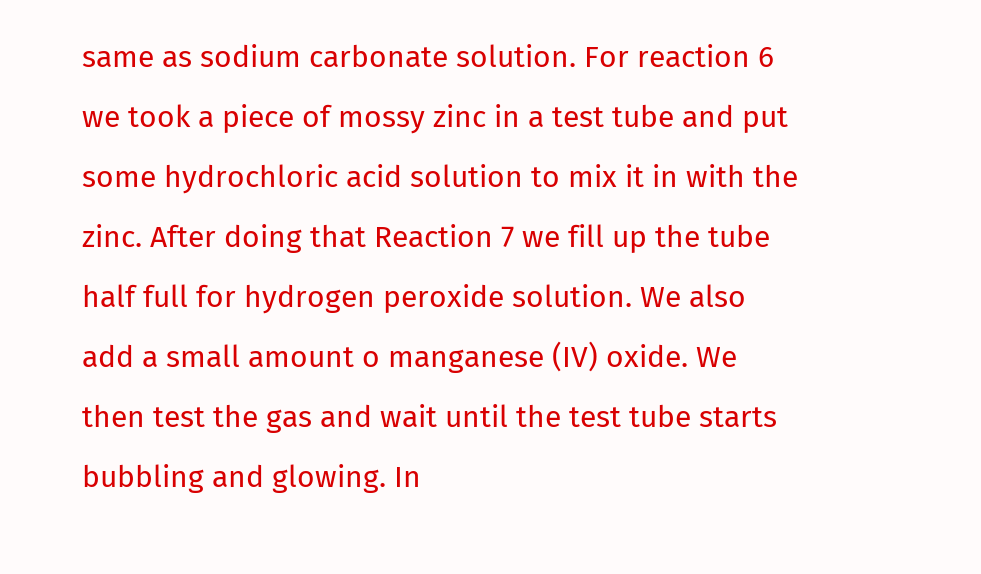same as sodium carbonate solution. For reaction 6 we took a piece of mossy zinc in a test tube and put some hydrochloric acid solution to mix it in with the zinc. After doing that Reaction 7 we fill up the tube half full for hydrogen peroxide solution. We also add a small amount o manganese (IV) oxide. We then test the gas and wait until the test tube starts bubbling and glowing. In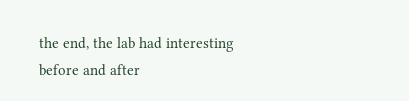the end, the lab had interesting before and after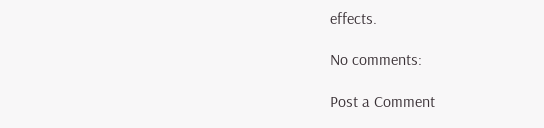effects.

No comments:

Post a Comment